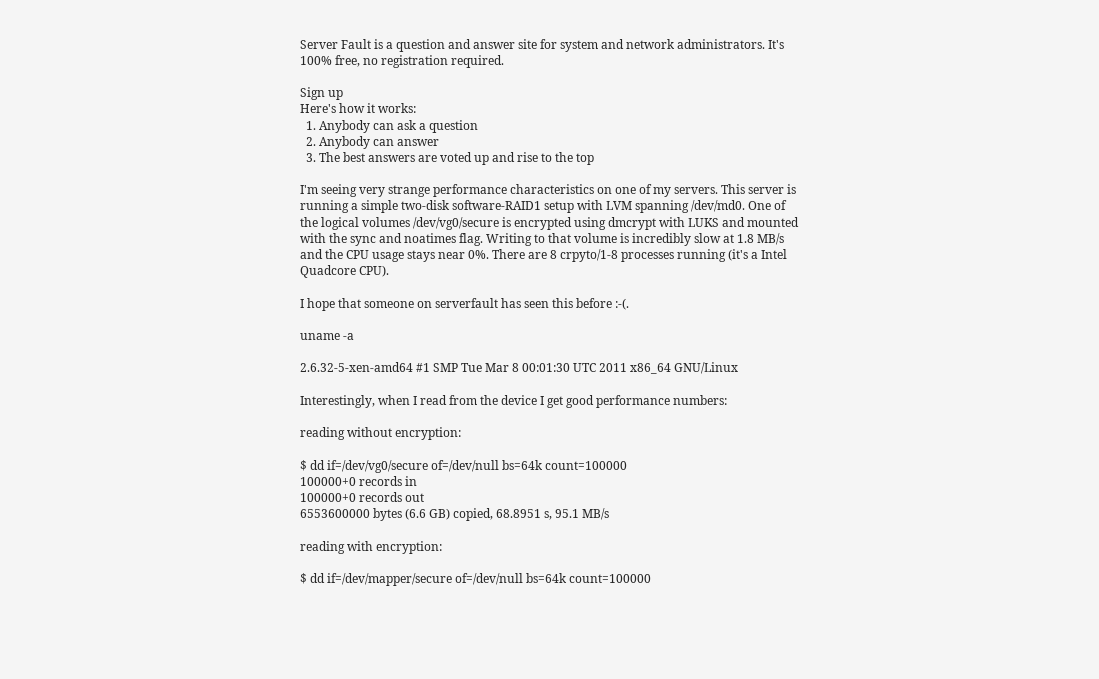Server Fault is a question and answer site for system and network administrators. It's 100% free, no registration required.

Sign up
Here's how it works:
  1. Anybody can ask a question
  2. Anybody can answer
  3. The best answers are voted up and rise to the top

I'm seeing very strange performance characteristics on one of my servers. This server is running a simple two-disk software-RAID1 setup with LVM spanning /dev/md0. One of the logical volumes /dev/vg0/secure is encrypted using dmcrypt with LUKS and mounted with the sync and noatimes flag. Writing to that volume is incredibly slow at 1.8 MB/s and the CPU usage stays near 0%. There are 8 crpyto/1-8 processes running (it's a Intel Quadcore CPU).

I hope that someone on serverfault has seen this before :-(.

uname -a

2.6.32-5-xen-amd64 #1 SMP Tue Mar 8 00:01:30 UTC 2011 x86_64 GNU/Linux

Interestingly, when I read from the device I get good performance numbers:

reading without encryption:

$ dd if=/dev/vg0/secure of=/dev/null bs=64k count=100000
100000+0 records in
100000+0 records out
6553600000 bytes (6.6 GB) copied, 68.8951 s, 95.1 MB/s

reading with encryption:

$ dd if=/dev/mapper/secure of=/dev/null bs=64k count=100000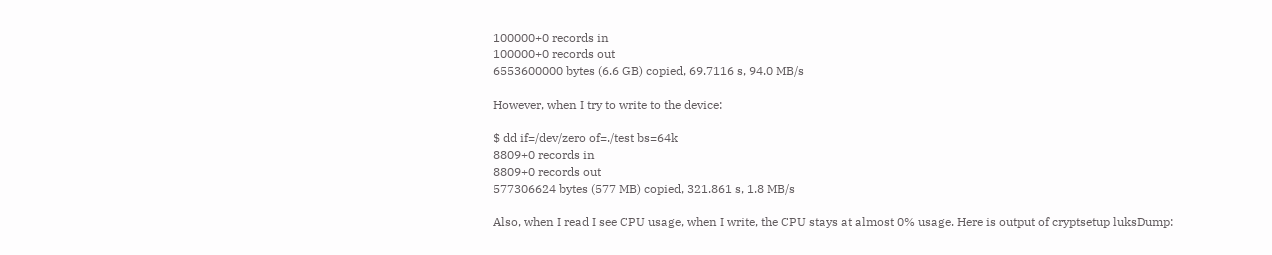100000+0 records in
100000+0 records out
6553600000 bytes (6.6 GB) copied, 69.7116 s, 94.0 MB/s

However, when I try to write to the device:

$ dd if=/dev/zero of=./test bs=64k
8809+0 records in
8809+0 records out
577306624 bytes (577 MB) copied, 321.861 s, 1.8 MB/s

Also, when I read I see CPU usage, when I write, the CPU stays at almost 0% usage. Here is output of cryptsetup luksDump: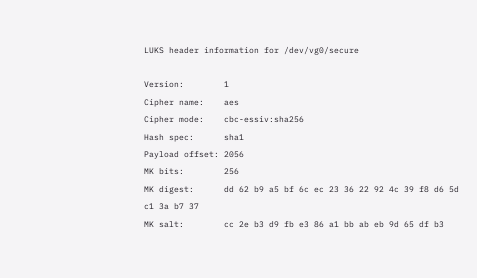LUKS header information for /dev/vg0/secure

Version:        1
Cipher name:    aes
Cipher mode:    cbc-essiv:sha256
Hash spec:      sha1
Payload offset: 2056
MK bits:        256
MK digest:      dd 62 b9 a5 bf 6c ec 23 36 22 92 4c 39 f8 d6 5d c1 3a b7 37
MK salt:        cc 2e b3 d9 fb e3 86 a1 bb ab eb 9d 65 df b3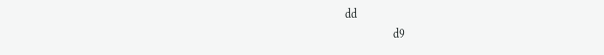dd
                d9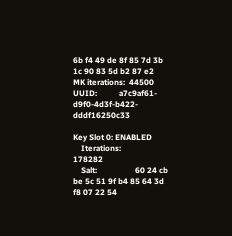6b f4 49 de 8f 85 7d 3b 1c 90 83 5d b2 87 e2
MK iterations:  44500
UUID:           a7c9af61-d9f0-4d3f-b422-dddf16250c33

Key Slot 0: ENABLED
    Iterations:             178282
    Salt:                   60 24 cb be 5c 51 9f b4 85 64 3d f8 07 22 54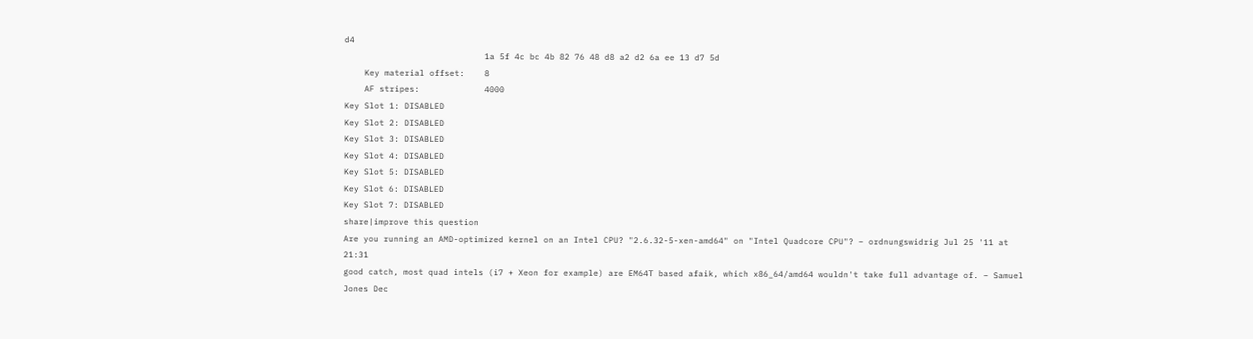d4
                            1a 5f 4c bc 4b 82 76 48 d8 a2 d2 6a ee 13 d7 5d
    Key material offset:    8
    AF stripes:             4000
Key Slot 1: DISABLED
Key Slot 2: DISABLED
Key Slot 3: DISABLED
Key Slot 4: DISABLED
Key Slot 5: DISABLED
Key Slot 6: DISABLED
Key Slot 7: DISABLED
share|improve this question
Are you running an AMD-optimized kernel on an Intel CPU? "2.6.32-5-xen-amd64" on "Intel Quadcore CPU"? – ordnungswidrig Jul 25 '11 at 21:31
good catch, most quad intels (i7 + Xeon for example) are EM64T based afaik, which x86_64/amd64 wouldn't take full advantage of. – Samuel Jones Dec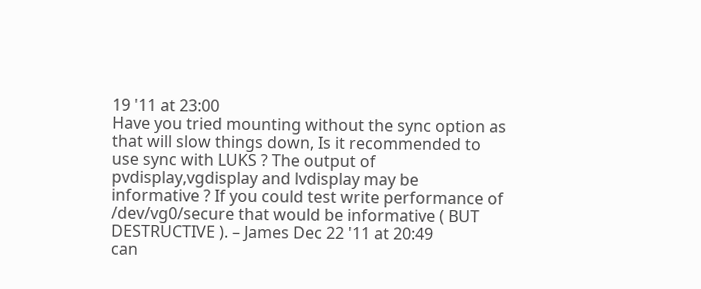19 '11 at 23:00
Have you tried mounting without the sync option as that will slow things down, Is it recommended to use sync with LUKS ? The output of pvdisplay,vgdisplay and lvdisplay may be informative ? If you could test write performance of /dev/vg0/secure that would be informative ( BUT DESTRUCTIVE ). – James Dec 22 '11 at 20:49
can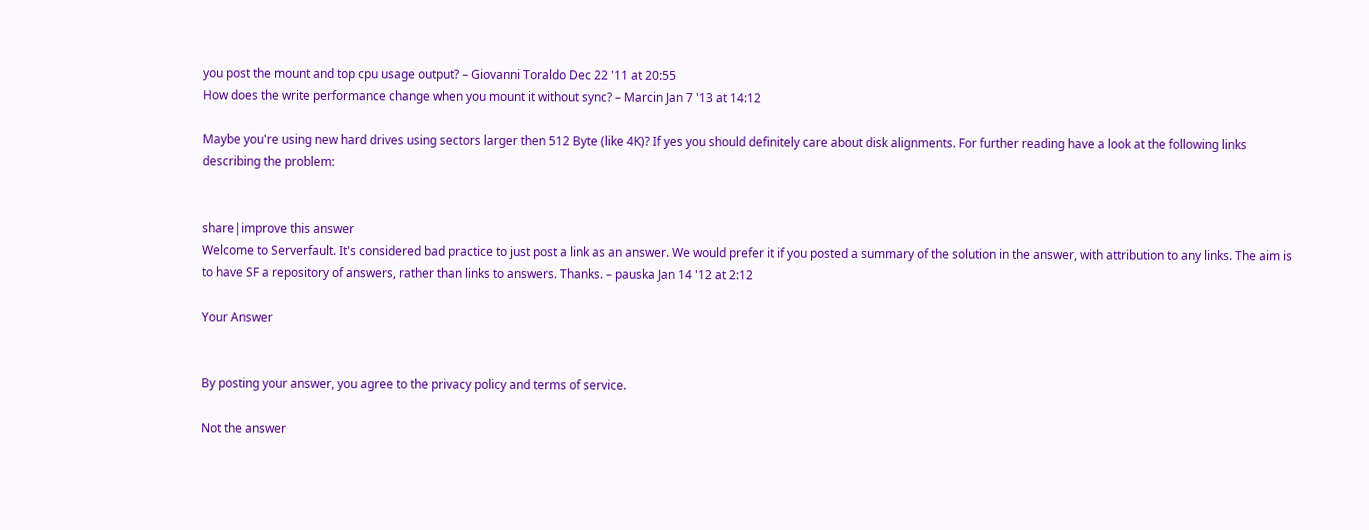you post the mount and top cpu usage output? – Giovanni Toraldo Dec 22 '11 at 20:55
How does the write performance change when you mount it without sync? – Marcin Jan 7 '13 at 14:12

Maybe you're using new hard drives using sectors larger then 512 Byte (like 4K)? If yes you should definitely care about disk alignments. For further reading have a look at the following links describing the problem:


share|improve this answer
Welcome to Serverfault. It's considered bad practice to just post a link as an answer. We would prefer it if you posted a summary of the solution in the answer, with attribution to any links. The aim is to have SF a repository of answers, rather than links to answers. Thanks. – pauska Jan 14 '12 at 2:12

Your Answer


By posting your answer, you agree to the privacy policy and terms of service.

Not the answer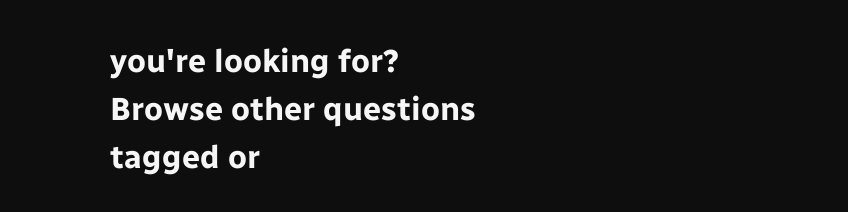you're looking for? Browse other questions tagged or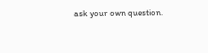ask your own question.